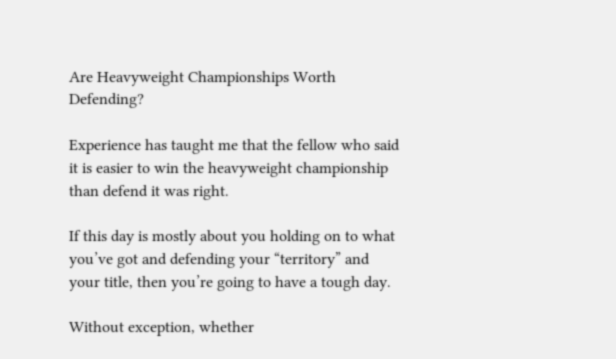Are Heavyweight Championships Worth Defending?

Experience has taught me that the fellow who said it is easier to win the heavyweight championship than defend it was right.

If this day is mostly about you holding on to what you’ve got and defending your “territory” and your title, then you’re going to have a tough day.

Without exception, whether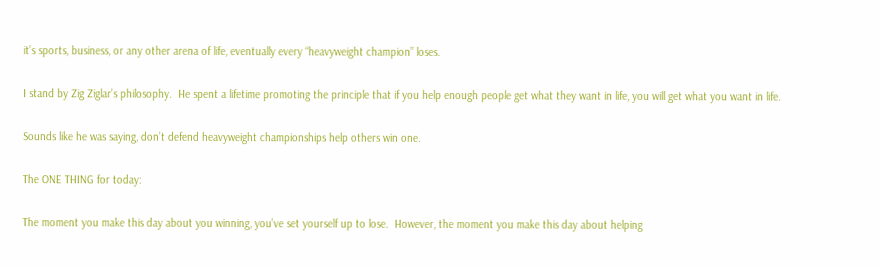it’s sports, business, or any other arena of life, eventually every “heavyweight champion” loses.

I stand by Zig Ziglar’s philosophy.  He spent a lifetime promoting the principle that if you help enough people get what they want in life, you will get what you want in life.

Sounds like he was saying, don’t defend heavyweight championships help others win one.

The ONE THING for today:

The moment you make this day about you winning, you’ve set yourself up to lose.  However, the moment you make this day about helping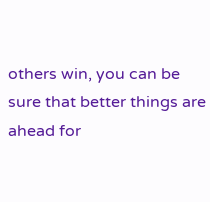others win, you can be sure that better things are ahead for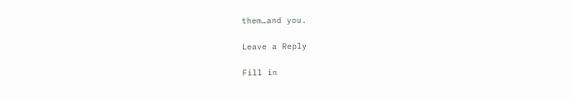them…and you.

Leave a Reply

Fill in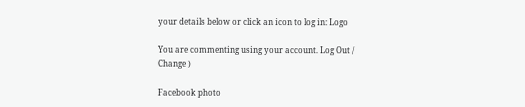your details below or click an icon to log in: Logo

You are commenting using your account. Log Out /  Change )

Facebook photo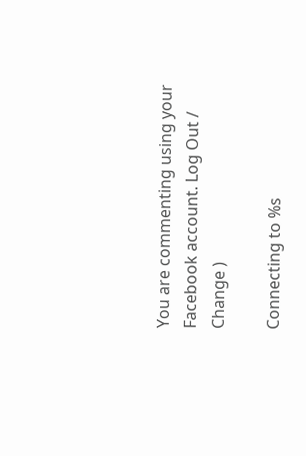You are commenting using your Facebook account. Log Out /  Change )

Connecting to %s